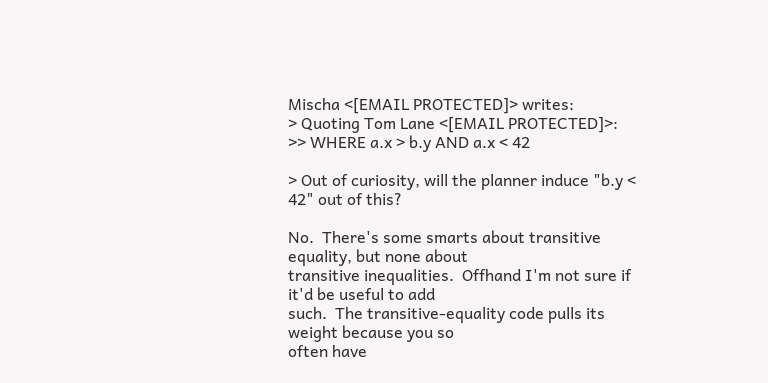Mischa <[EMAIL PROTECTED]> writes:
> Quoting Tom Lane <[EMAIL PROTECTED]>:
>> WHERE a.x > b.y AND a.x < 42

> Out of curiosity, will the planner induce "b.y < 42" out of this?

No.  There's some smarts about transitive equality, but none about
transitive inequalities.  Offhand I'm not sure if it'd be useful to add
such.  The transitive-equality code pulls its weight because you so
often have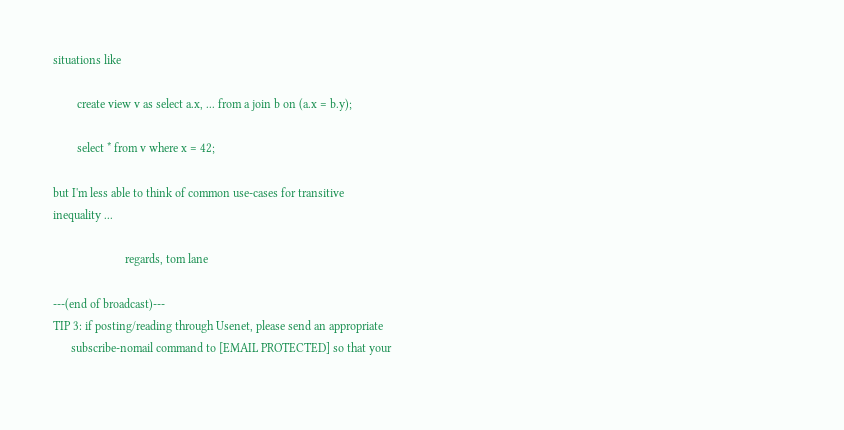situations like

        create view v as select a.x, ... from a join b on (a.x = b.y);

        select * from v where x = 42;

but I'm less able to think of common use-cases for transitive
inequality ...

                        regards, tom lane

---(end of broadcast)---
TIP 3: if posting/reading through Usenet, please send an appropriate
      subscribe-nomail command to [EMAIL PROTECTED] so that your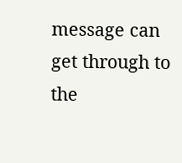message can get through to the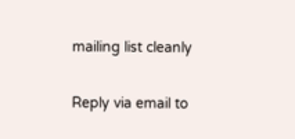mailing list cleanly

Reply via email to